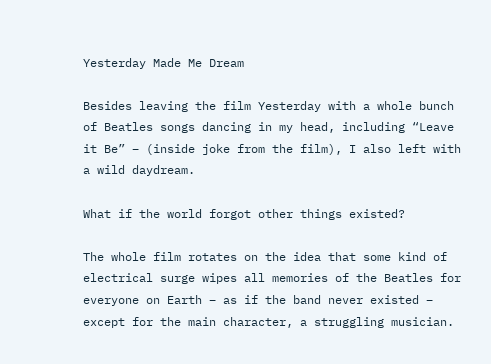Yesterday Made Me Dream

Besides leaving the film Yesterday with a whole bunch of Beatles songs dancing in my head, including “Leave it Be” – (inside joke from the film), I also left with a wild daydream.

What if the world forgot other things existed?

The whole film rotates on the idea that some kind of electrical surge wipes all memories of the Beatles for everyone on Earth – as if the band never existed – except for the main character, a struggling musician.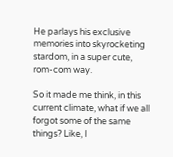He parlays his exclusive memories into skyrocketing stardom, in a super cute, rom-com way.

So it made me think, in this current climate, what if we all forgot some of the same things? Like, I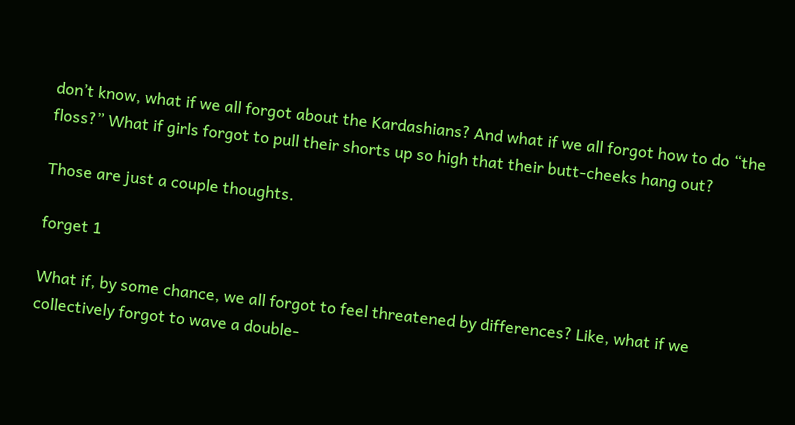don’t know, what if we all forgot about the Kardashians? And what if we all forgot how to do “the floss?” What if girls forgot to pull their shorts up so high that their butt-cheeks hang out?

Those are just a couple thoughts.

forget 1

What if, by some chance, we all forgot to feel threatened by differences? Like, what if we collectively forgot to wave a double-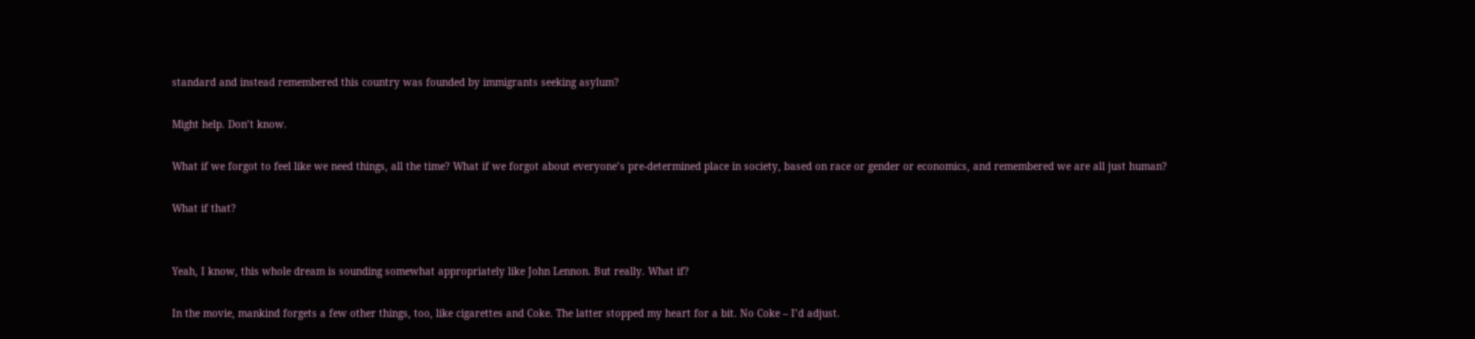standard and instead remembered this country was founded by immigrants seeking asylum?

Might help. Don’t know.

What if we forgot to feel like we need things, all the time? What if we forgot about everyone’s pre-determined place in society, based on race or gender or economics, and remembered we are all just human?

What if that?


Yeah, I know, this whole dream is sounding somewhat appropriately like John Lennon. But really. What if?

In the movie, mankind forgets a few other things, too, like cigarettes and Coke. The latter stopped my heart for a bit. No Coke – I’d adjust.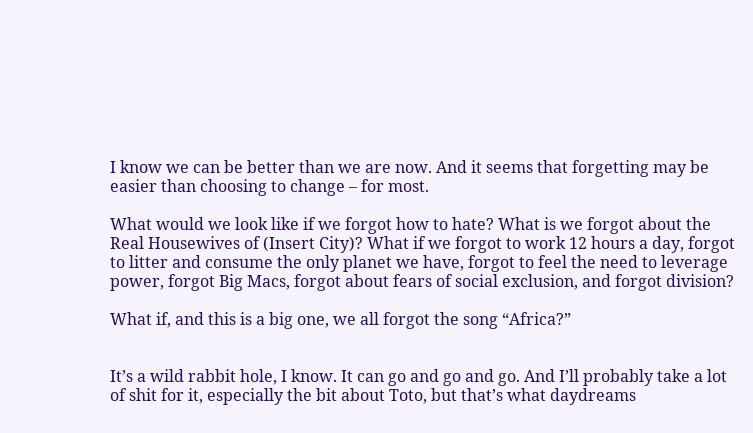I know we can be better than we are now. And it seems that forgetting may be easier than choosing to change – for most.

What would we look like if we forgot how to hate? What is we forgot about the Real Housewives of (Insert City)? What if we forgot to work 12 hours a day, forgot to litter and consume the only planet we have, forgot to feel the need to leverage power, forgot Big Macs, forgot about fears of social exclusion, and forgot division?

What if, and this is a big one, we all forgot the song “Africa?”


It’s a wild rabbit hole, I know. It can go and go and go. And I’ll probably take a lot of shit for it, especially the bit about Toto, but that’s what daydreams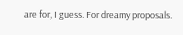are for, I guess. For dreamy proposals.